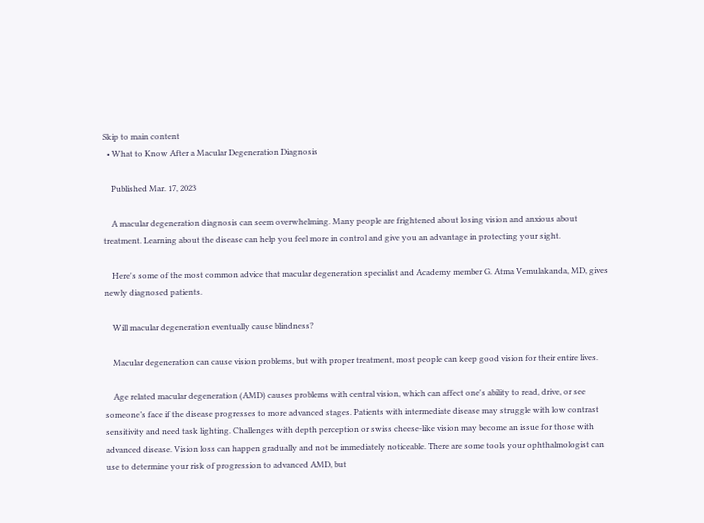Skip to main content
  • What to Know After a Macular Degeneration Diagnosis

    Published Mar. 17, 2023

    A macular degeneration diagnosis can seem overwhelming. Many people are frightened about losing vision and anxious about treatment. Learning about the disease can help you feel more in control and give you an advantage in protecting your sight.

    Here's some of the most common advice that macular degeneration specialist and Academy member G. Atma Vemulakanda, MD, gives newly diagnosed patients.

    Will macular degeneration eventually cause blindness?

    Macular degeneration can cause vision problems, but with proper treatment, most people can keep good vision for their entire lives.

    Age related macular degeneration (AMD) causes problems with central vision, which can affect one's ability to read, drive, or see someone’s face if the disease progresses to more advanced stages. Patients with intermediate disease may struggle with low contrast sensitivity and need task lighting. Challenges with depth perception or swiss cheese-like vision may become an issue for those with advanced disease. Vision loss can happen gradually and not be immediately noticeable. There are some tools your ophthalmologist can use to determine your risk of progression to advanced AMD, but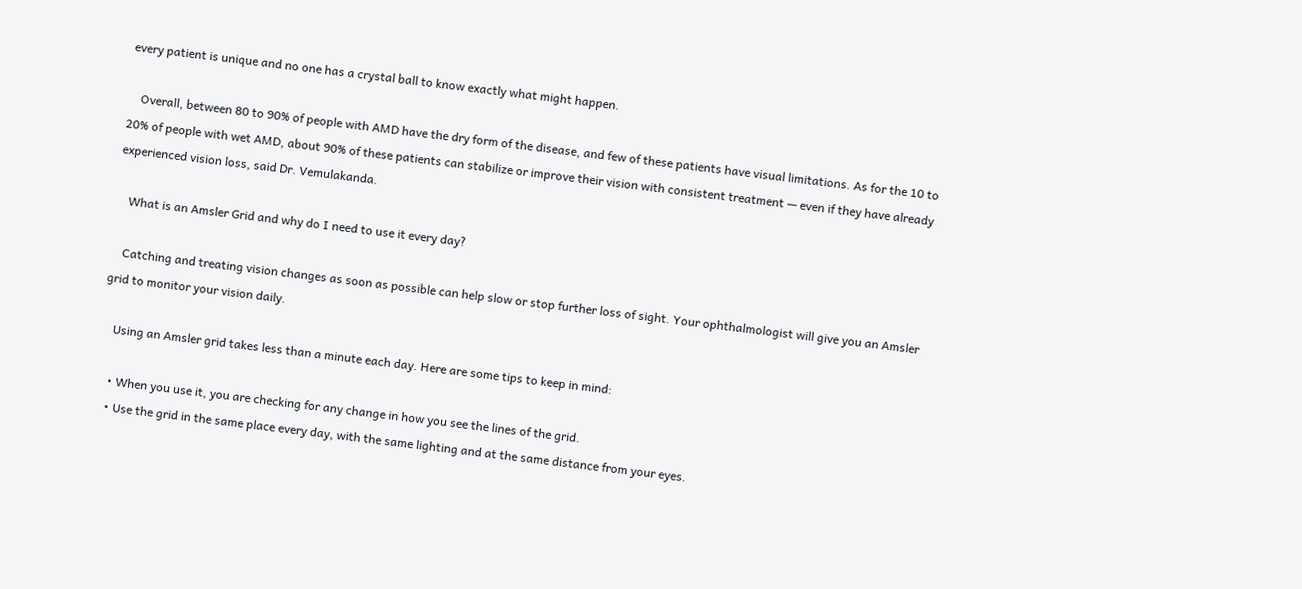every patient is unique and no one has a crystal ball to know exactly what might happen.

    Overall, between 80 to 90% of people with AMD have the dry form of the disease, and few of these patients have visual limitations. As for the 10 to 20% of people with wet AMD, about 90% of these patients can stabilize or improve their vision with consistent treatment — even if they have already experienced vision loss, said Dr. Vemulakanda.

    What is an Amsler Grid and why do I need to use it every day?

    Catching and treating vision changes as soon as possible can help slow or stop further loss of sight. Your ophthalmologist will give you an Amsler grid to monitor your vision daily.

    Using an Amsler grid takes less than a minute each day. Here are some tips to keep in mind:

    • When you use it, you are checking for any change in how you see the lines of the grid.
    • Use the grid in the same place every day, with the same lighting and at the same distance from your eyes.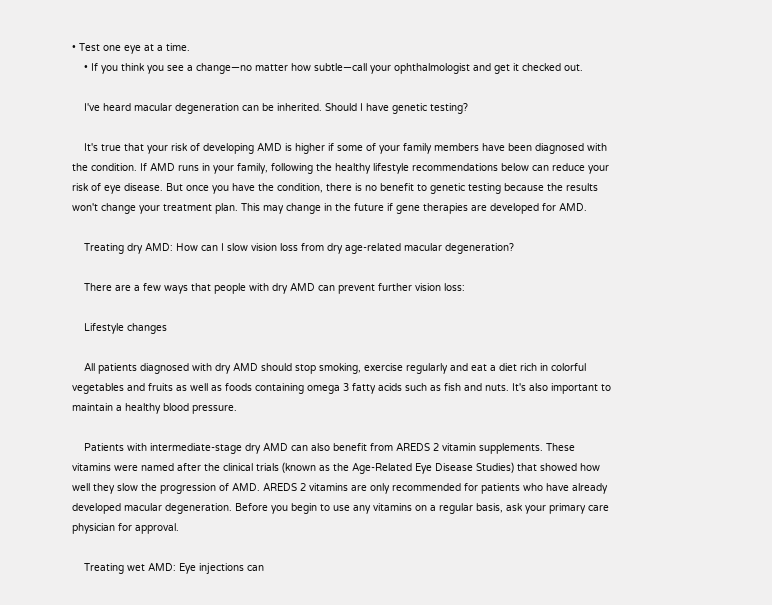• Test one eye at a time.
    • If you think you see a change—no matter how subtle—call your ophthalmologist and get it checked out.

    I've heard macular degeneration can be inherited. Should I have genetic testing?

    It's true that your risk of developing AMD is higher if some of your family members have been diagnosed with the condition. If AMD runs in your family, following the healthy lifestyle recommendations below can reduce your risk of eye disease. But once you have the condition, there is no benefit to genetic testing because the results won't change your treatment plan. This may change in the future if gene therapies are developed for AMD.

    Treating dry AMD: How can I slow vision loss from dry age-related macular degeneration?

    There are a few ways that people with dry AMD can prevent further vision loss:

    Lifestyle changes

    All patients diagnosed with dry AMD should stop smoking, exercise regularly and eat a diet rich in colorful vegetables and fruits as well as foods containing omega 3 fatty acids such as fish and nuts. It's also important to maintain a healthy blood pressure.

    Patients with intermediate-stage dry AMD can also benefit from AREDS 2 vitamin supplements. These vitamins were named after the clinical trials (known as the Age-Related Eye Disease Studies) that showed how well they slow the progression of AMD. AREDS 2 vitamins are only recommended for patients who have already developed macular degeneration. Before you begin to use any vitamins on a regular basis, ask your primary care physician for approval.

    Treating wet AMD: Eye injections can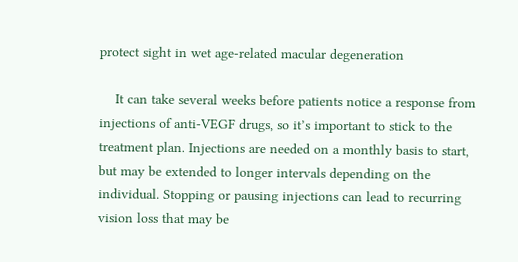protect sight in wet age-related macular degeneration

    It can take several weeks before patients notice a response from injections of anti-VEGF drugs, so it’s important to stick to the treatment plan. Injections are needed on a monthly basis to start, but may be extended to longer intervals depending on the individual. Stopping or pausing injections can lead to recurring vision loss that may be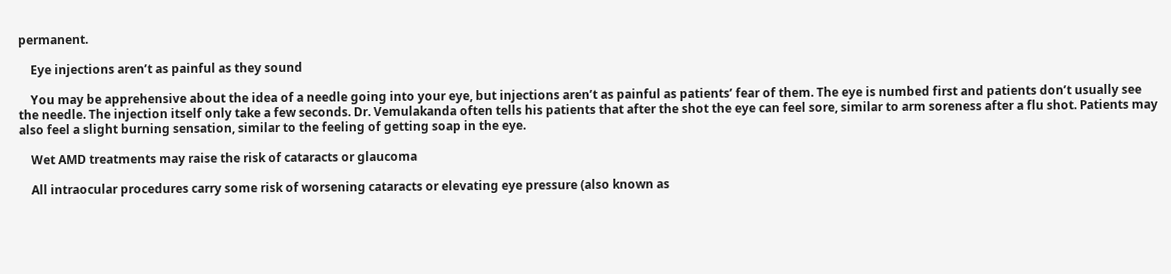permanent.

    Eye injections aren’t as painful as they sound

    You may be apprehensive about the idea of a needle going into your eye, but injections aren’t as painful as patients’ fear of them. The eye is numbed first and patients don’t usually see the needle. The injection itself only take a few seconds. Dr. Vemulakanda often tells his patients that after the shot the eye can feel sore, similar to arm soreness after a flu shot. Patients may also feel a slight burning sensation, similar to the feeling of getting soap in the eye.

    Wet AMD treatments may raise the risk of cataracts or glaucoma

    All intraocular procedures carry some risk of worsening cataracts or elevating eye pressure (also known as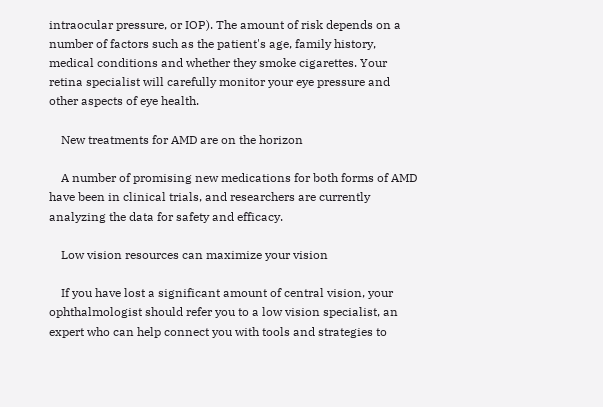intraocular pressure, or IOP). The amount of risk depends on a number of factors such as the patient's age, family history, medical conditions and whether they smoke cigarettes. Your retina specialist will carefully monitor your eye pressure and other aspects of eye health.

    New treatments for AMD are on the horizon

    A number of promising new medications for both forms of AMD have been in clinical trials, and researchers are currently analyzing the data for safety and efficacy.

    Low vision resources can maximize your vision

    If you have lost a significant amount of central vision, your ophthalmologist should refer you to a low vision specialist, an expert who can help connect you with tools and strategies to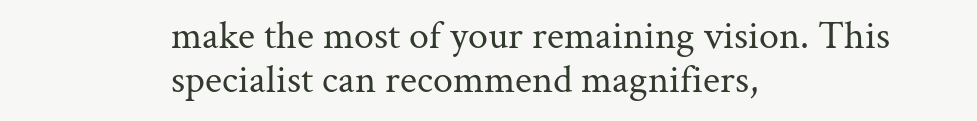make the most of your remaining vision. This specialist can recommend magnifiers,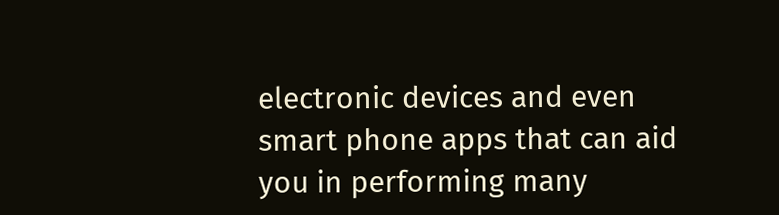electronic devices and even smart phone apps that can aid you in performing many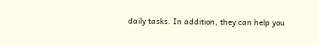daily tasks. In addition, they can help you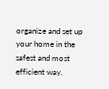organize and set up your home in the safest and most efficient way.